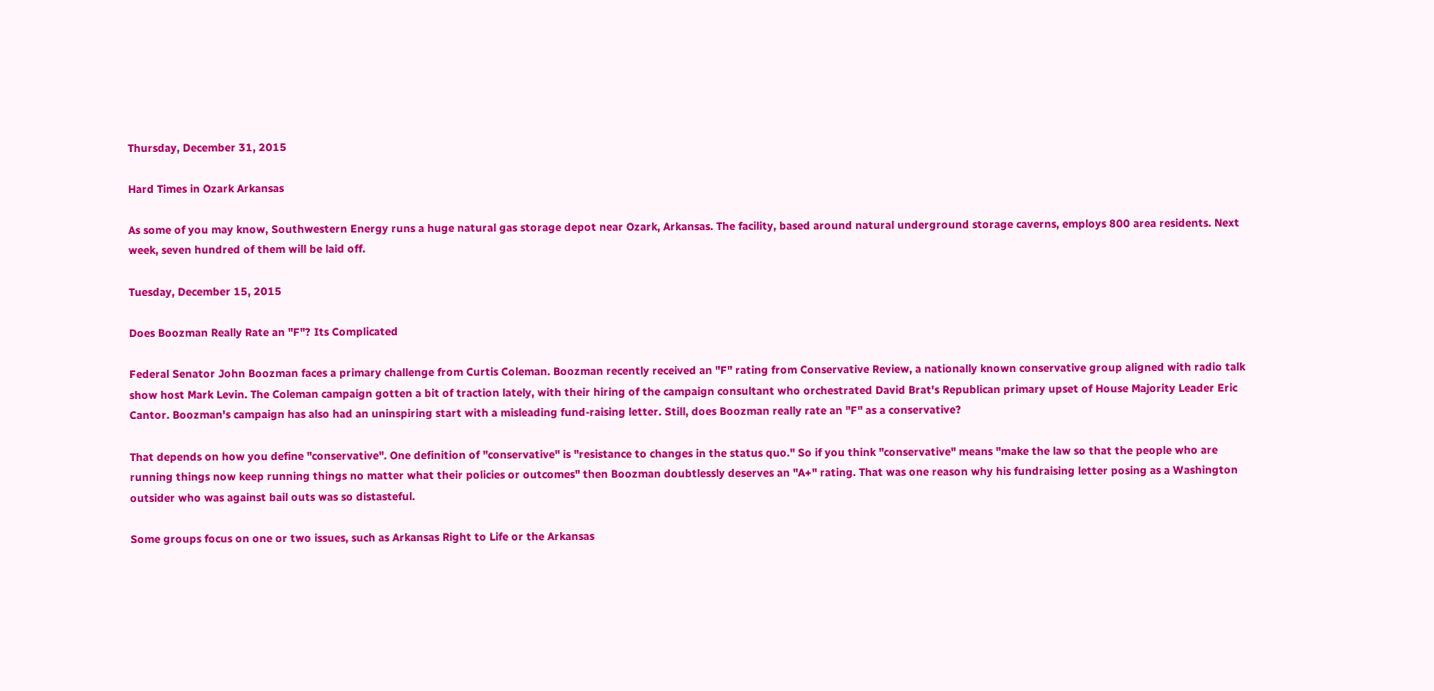Thursday, December 31, 2015

Hard Times in Ozark Arkansas

As some of you may know, Southwestern Energy runs a huge natural gas storage depot near Ozark, Arkansas. The facility, based around natural underground storage caverns, employs 800 area residents. Next week, seven hundred of them will be laid off.

Tuesday, December 15, 2015

Does Boozman Really Rate an "F"? Its Complicated

Federal Senator John Boozman faces a primary challenge from Curtis Coleman. Boozman recently received an "F" rating from Conservative Review, a nationally known conservative group aligned with radio talk show host Mark Levin. The Coleman campaign gotten a bit of traction lately, with their hiring of the campaign consultant who orchestrated David Brat's Republican primary upset of House Majority Leader Eric Cantor. Boozman's campaign has also had an uninspiring start with a misleading fund-raising letter. Still, does Boozman really rate an "F" as a conservative?

That depends on how you define "conservative". One definition of "conservative" is "resistance to changes in the status quo." So if you think "conservative" means "make the law so that the people who are running things now keep running things no matter what their policies or outcomes" then Boozman doubtlessly deserves an "A+" rating. That was one reason why his fundraising letter posing as a Washington outsider who was against bail outs was so distasteful.

Some groups focus on one or two issues, such as Arkansas Right to Life or the Arkansas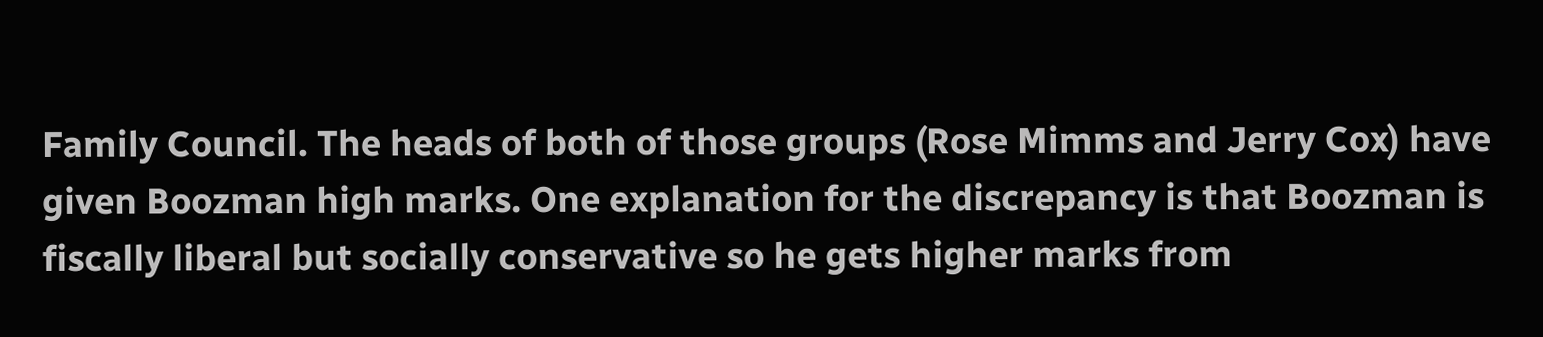Family Council. The heads of both of those groups (Rose Mimms and Jerry Cox) have given Boozman high marks. One explanation for the discrepancy is that Boozman is fiscally liberal but socially conservative so he gets higher marks from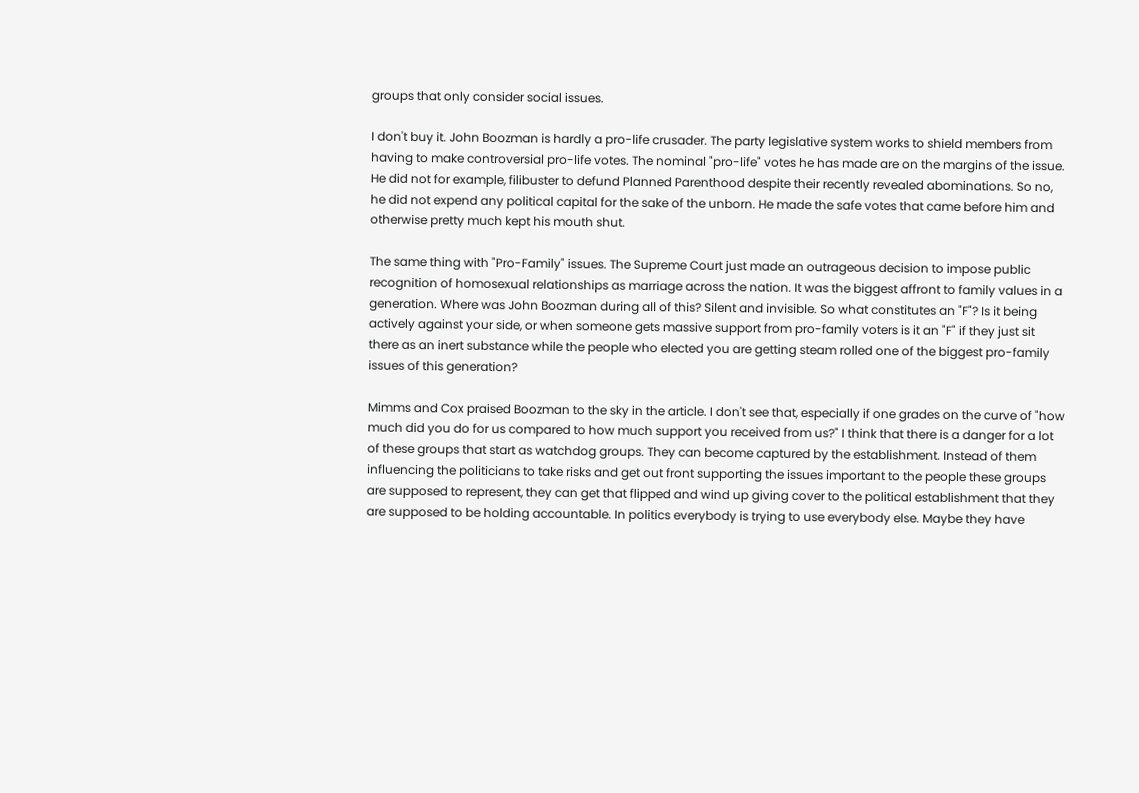groups that only consider social issues.

I don't buy it. John Boozman is hardly a pro-life crusader. The party legislative system works to shield members from having to make controversial pro-life votes. The nominal "pro-life" votes he has made are on the margins of the issue. He did not for example, filibuster to defund Planned Parenthood despite their recently revealed abominations. So no, he did not expend any political capital for the sake of the unborn. He made the safe votes that came before him and otherwise pretty much kept his mouth shut.

The same thing with "Pro-Family" issues. The Supreme Court just made an outrageous decision to impose public recognition of homosexual relationships as marriage across the nation. It was the biggest affront to family values in a generation. Where was John Boozman during all of this? Silent and invisible. So what constitutes an "F"? Is it being actively against your side, or when someone gets massive support from pro-family voters is it an "F" if they just sit there as an inert substance while the people who elected you are getting steam rolled one of the biggest pro-family issues of this generation?

Mimms and Cox praised Boozman to the sky in the article. I don't see that, especially if one grades on the curve of "how much did you do for us compared to how much support you received from us?" I think that there is a danger for a lot of these groups that start as watchdog groups. They can become captured by the establishment. Instead of them influencing the politicians to take risks and get out front supporting the issues important to the people these groups are supposed to represent, they can get that flipped and wind up giving cover to the political establishment that they are supposed to be holding accountable. In politics everybody is trying to use everybody else. Maybe they have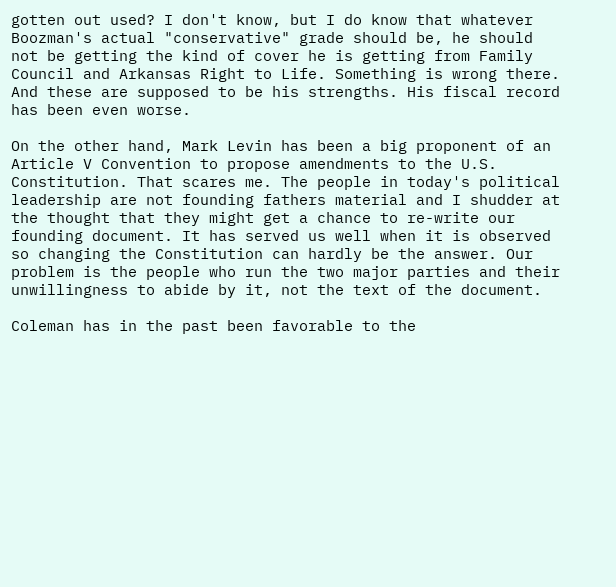gotten out used? I don't know, but I do know that whatever Boozman's actual "conservative" grade should be, he should not be getting the kind of cover he is getting from Family Council and Arkansas Right to Life. Something is wrong there. And these are supposed to be his strengths. His fiscal record has been even worse.

On the other hand, Mark Levin has been a big proponent of an Article V Convention to propose amendments to the U.S. Constitution. That scares me. The people in today's political leadership are not founding fathers material and I shudder at the thought that they might get a chance to re-write our founding document. It has served us well when it is observed so changing the Constitution can hardly be the answer. Our problem is the people who run the two major parties and their unwillingness to abide by it, not the text of the document.

Coleman has in the past been favorable to the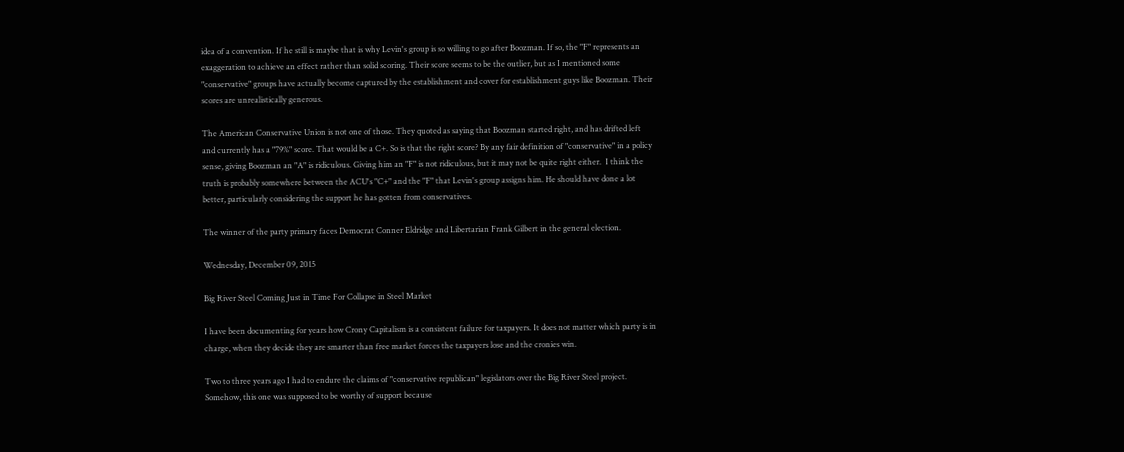idea of a convention. If he still is maybe that is why Levin's group is so willing to go after Boozman. If so, the "F" represents an exaggeration to achieve an effect rather than solid scoring. Their score seems to be the outlier, but as I mentioned some "conservative" groups have actually become captured by the establishment and cover for establishment guys like Boozman. Their scores are unrealistically generous.

The American Conservative Union is not one of those. They quoted as saying that Boozman started right, and has drifted left and currently has a "79%" score. That would be a C+. So is that the right score? By any fair definition of "conservative" in a policy sense, giving Boozman an "A" is ridiculous. Giving him an "F" is not ridiculous, but it may not be quite right either.  I think the truth is probably somewhere between the ACU's "C+" and the "F" that Levin's group assigns him. He should have done a lot better, particularly considering the support he has gotten from conservatives.

The winner of the party primary faces Democrat Conner Eldridge and Libertarian Frank Gilbert in the general election.

Wednesday, December 09, 2015

Big River Steel Coming Just in Time For Collapse in Steel Market

I have been documenting for years how Crony Capitalism is a consistent failure for taxpayers. It does not matter which party is in charge, when they decide they are smarter than free market forces the taxpayers lose and the cronies win.

Two to three years ago I had to endure the claims of "conservative republican" legislators over the Big River Steel project. Somehow, this one was supposed to be worthy of support because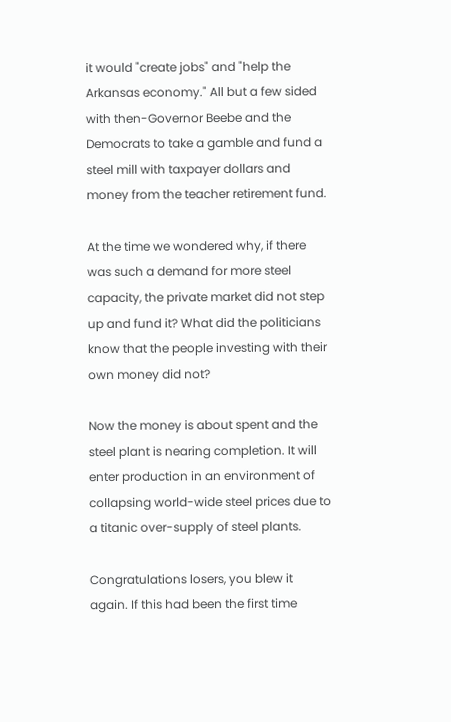it would "create jobs" and "help the Arkansas economy." All but a few sided with then-Governor Beebe and the Democrats to take a gamble and fund a steel mill with taxpayer dollars and money from the teacher retirement fund.

At the time we wondered why, if there was such a demand for more steel capacity, the private market did not step up and fund it? What did the politicians know that the people investing with their own money did not?

Now the money is about spent and the steel plant is nearing completion. It will enter production in an environment of collapsing world-wide steel prices due to a titanic over-supply of steel plants.

Congratulations losers, you blew it again. If this had been the first time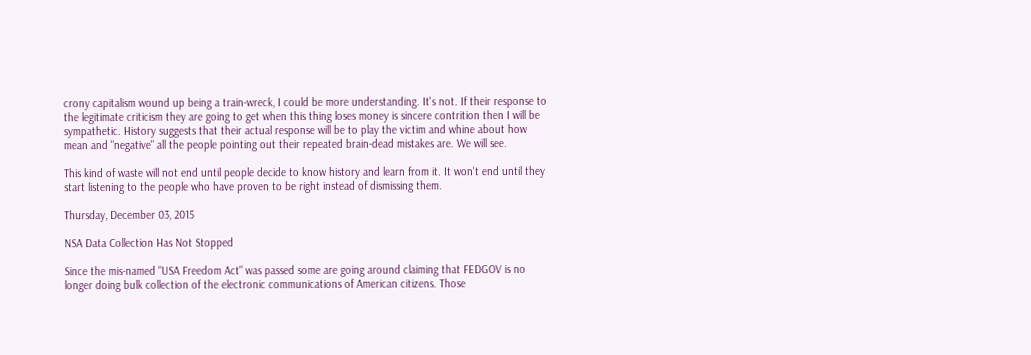crony capitalism wound up being a train-wreck, I could be more understanding. It's not. If their response to the legitimate criticism they are going to get when this thing loses money is sincere contrition then I will be sympathetic. History suggests that their actual response will be to play the victim and whine about how mean and "negative" all the people pointing out their repeated brain-dead mistakes are. We will see.

This kind of waste will not end until people decide to know history and learn from it. It won't end until they start listening to the people who have proven to be right instead of dismissing them.

Thursday, December 03, 2015

NSA Data Collection Has Not Stopped

Since the mis-named "USA Freedom Act" was passed some are going around claiming that FEDGOV is no longer doing bulk collection of the electronic communications of American citizens. Those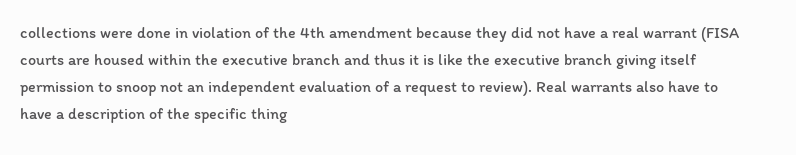collections were done in violation of the 4th amendment because they did not have a real warrant (FISA courts are housed within the executive branch and thus it is like the executive branch giving itself permission to snoop not an independent evaluation of a request to review). Real warrants also have to have a description of the specific thing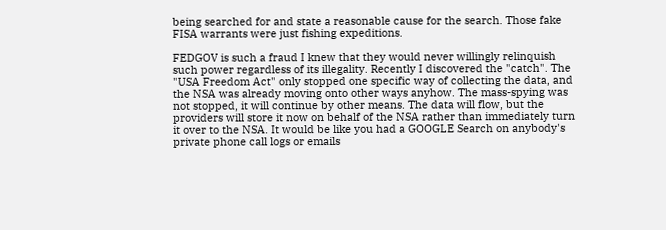being searched for and state a reasonable cause for the search. Those fake FISA warrants were just fishing expeditions.

FEDGOV is such a fraud I knew that they would never willingly relinquish such power regardless of its illegality. Recently I discovered the "catch". The "USA Freedom Act" only stopped one specific way of collecting the data, and the NSA was already moving onto other ways anyhow. The mass-spying was not stopped, it will continue by other means. The data will flow, but the providers will store it now on behalf of the NSA rather than immediately turn it over to the NSA. It would be like you had a GOOGLE Search on anybody's private phone call logs or emails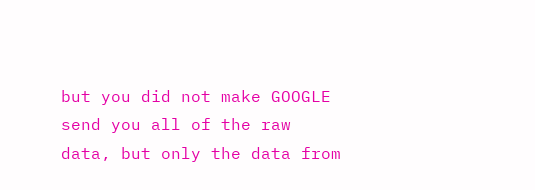but you did not make GOOGLE send you all of the raw data, but only the data from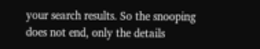your search results. So the snooping does not end, only the details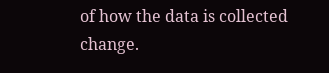of how the data is collected change.